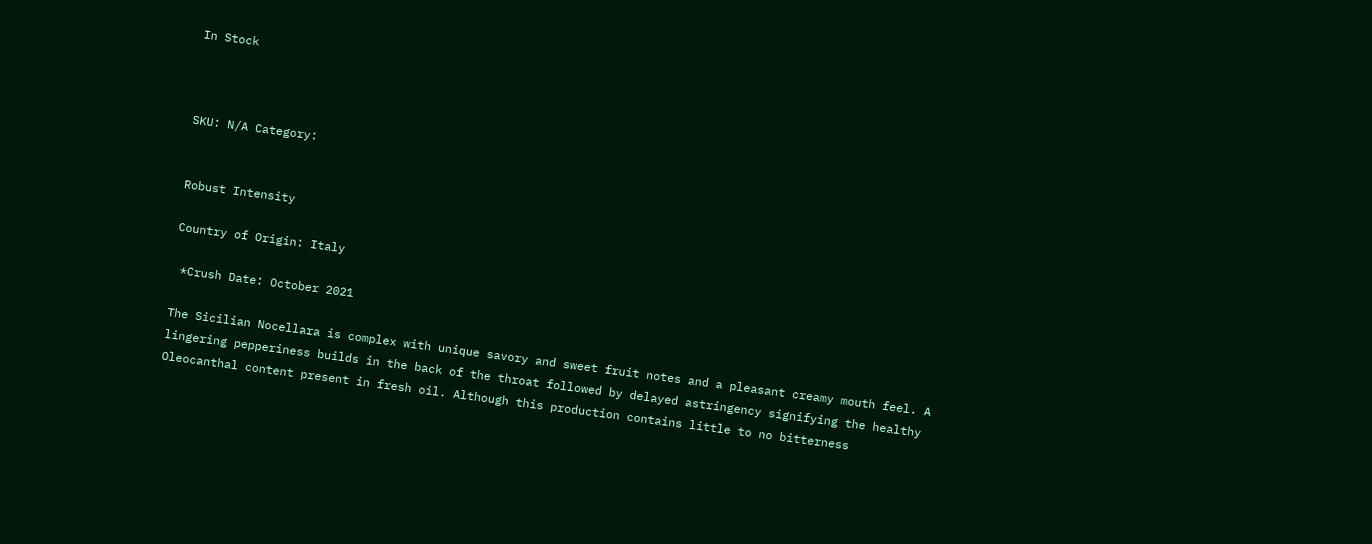In Stock



SKU: N/A Category:


Robust Intensity

Country of Origin: Italy

 *Crush Date: October 2021

The Sicilian Nocellara is complex with unique savory and sweet fruit notes and a pleasant creamy mouth feel. A lingering pepperiness builds in the back of the throat followed by delayed astringency signifying the healthy Oleocanthal content present in fresh oil. Although this production contains little to no bitterness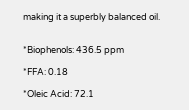making it a superbly balanced oil.


*Biophenols: 436.5 ppm

*FFA: 0.18

*Oleic Acid: 72.1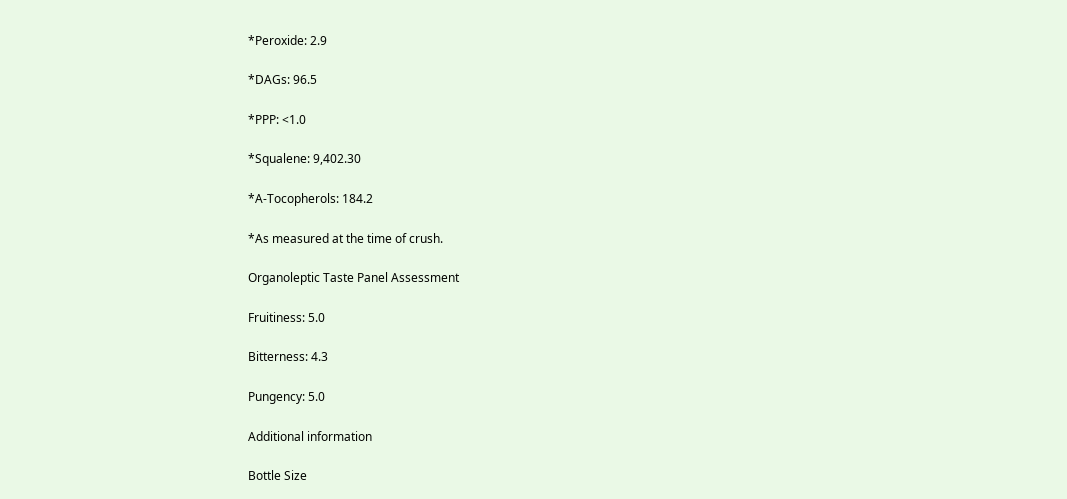*Peroxide: 2.9

*DAGs: 96.5

*PPP: <1.0

*Squalene: 9,402.30

*A-Tocopherols: 184.2

*As measured at the time of crush.

Organoleptic Taste Panel Assessment

Fruitiness: 5.0

Bitterness: 4.3

Pungency: 5.0

Additional information

Bottle Size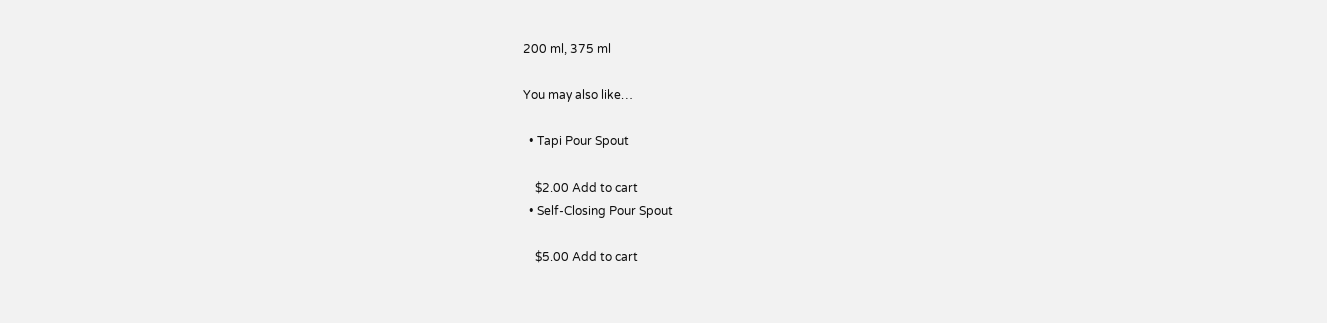200 ml, 375 ml

You may also like…

  • Tapi Pour Spout

    $2.00 Add to cart
  • Self-Closing Pour Spout

    $5.00 Add to cart